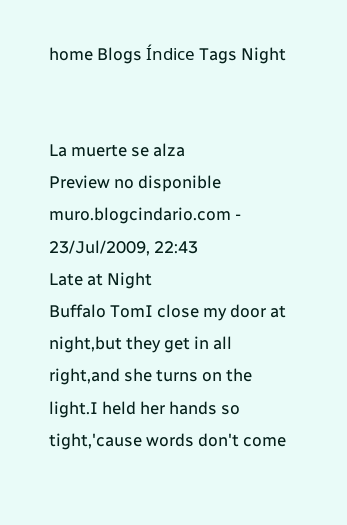home Blogs Índice Tags Night


La muerte se alza
Preview no disponible
muro.blogcindario.com - 23/Jul/2009, 22:43
Late at Night
Buffalo TomI close my door at night,but they get in all right,and she turns on the light.I held her hands so tight,'cause words don't come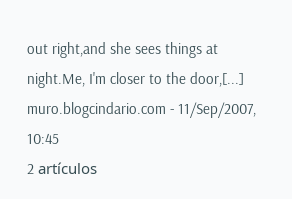out right,and she sees things at night.Me, I'm closer to the door,[...]
muro.blogcindario.com - 11/Sep/2007, 10:45
2 artículos